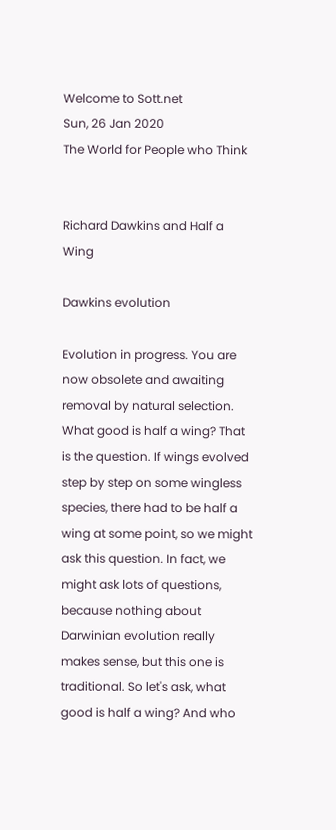Welcome to Sott.net
Sun, 26 Jan 2020
The World for People who Think


Richard Dawkins and Half a Wing

Dawkins evolution

Evolution in progress. You are now obsolete and awaiting removal by natural selection.
What good is half a wing? That is the question. If wings evolved step by step on some wingless species, there had to be half a wing at some point, so we might ask this question. In fact, we might ask lots of questions, because nothing about Darwinian evolution really makes sense, but this one is traditional. So let's ask, what good is half a wing? And who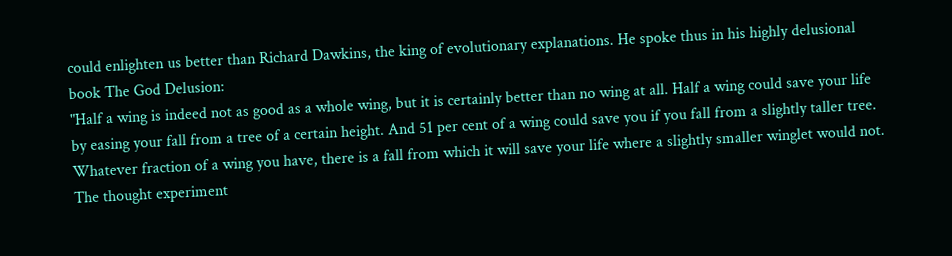could enlighten us better than Richard Dawkins, the king of evolutionary explanations. He spoke thus in his highly delusional book The God Delusion:
"Half a wing is indeed not as good as a whole wing, but it is certainly better than no wing at all. Half a wing could save your life by easing your fall from a tree of a certain height. And 51 per cent of a wing could save you if you fall from a slightly taller tree. Whatever fraction of a wing you have, there is a fall from which it will save your life where a slightly smaller winglet would not. The thought experiment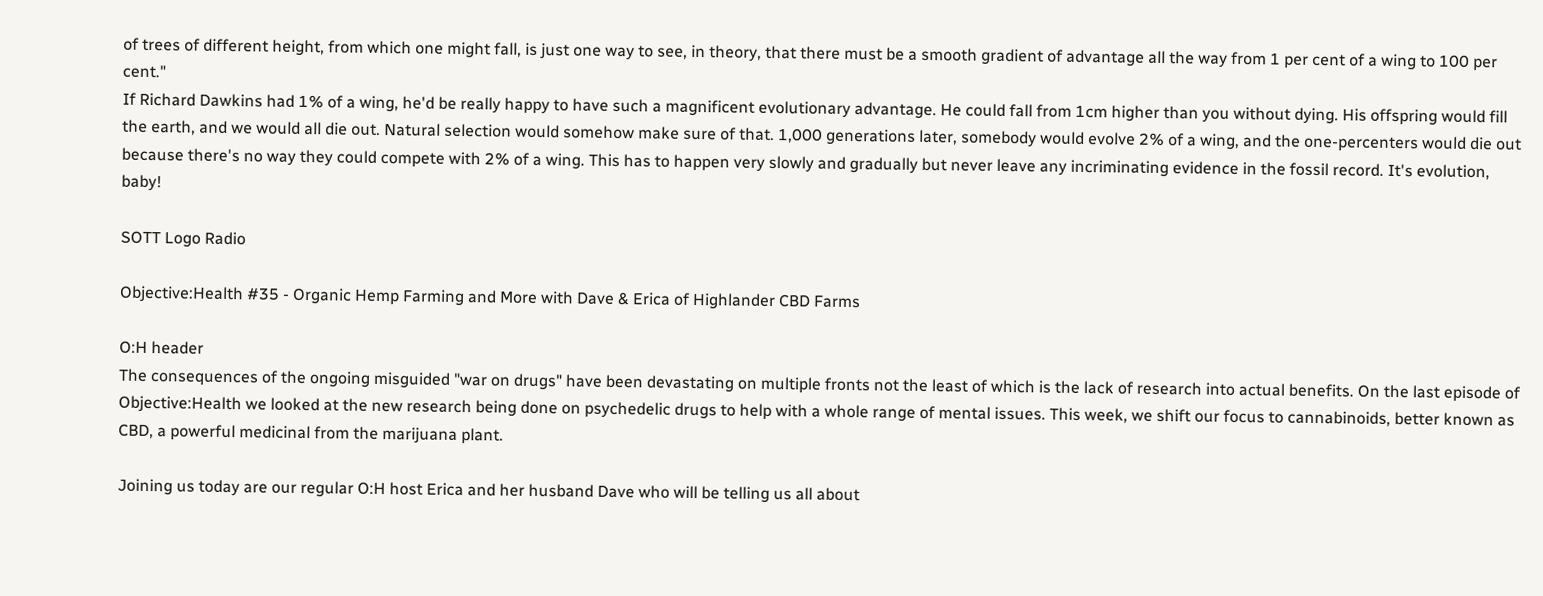of trees of different height, from which one might fall, is just one way to see, in theory, that there must be a smooth gradient of advantage all the way from 1 per cent of a wing to 100 per cent."
If Richard Dawkins had 1% of a wing, he'd be really happy to have such a magnificent evolutionary advantage. He could fall from 1cm higher than you without dying. His offspring would fill the earth, and we would all die out. Natural selection would somehow make sure of that. 1,000 generations later, somebody would evolve 2% of a wing, and the one-percenters would die out because there's no way they could compete with 2% of a wing. This has to happen very slowly and gradually but never leave any incriminating evidence in the fossil record. It's evolution, baby!

SOTT Logo Radio

Objective:Health #35 - Organic Hemp Farming and More with Dave & Erica of Highlander CBD Farms

O:H header
The consequences of the ongoing misguided "war on drugs" have been devastating on multiple fronts not the least of which is the lack of research into actual benefits. On the last episode of Objective:Health we looked at the new research being done on psychedelic drugs to help with a whole range of mental issues. This week, we shift our focus to cannabinoids, better known as CBD, a powerful medicinal from the marijuana plant.

Joining us today are our regular O:H host Erica and her husband Dave who will be telling us all about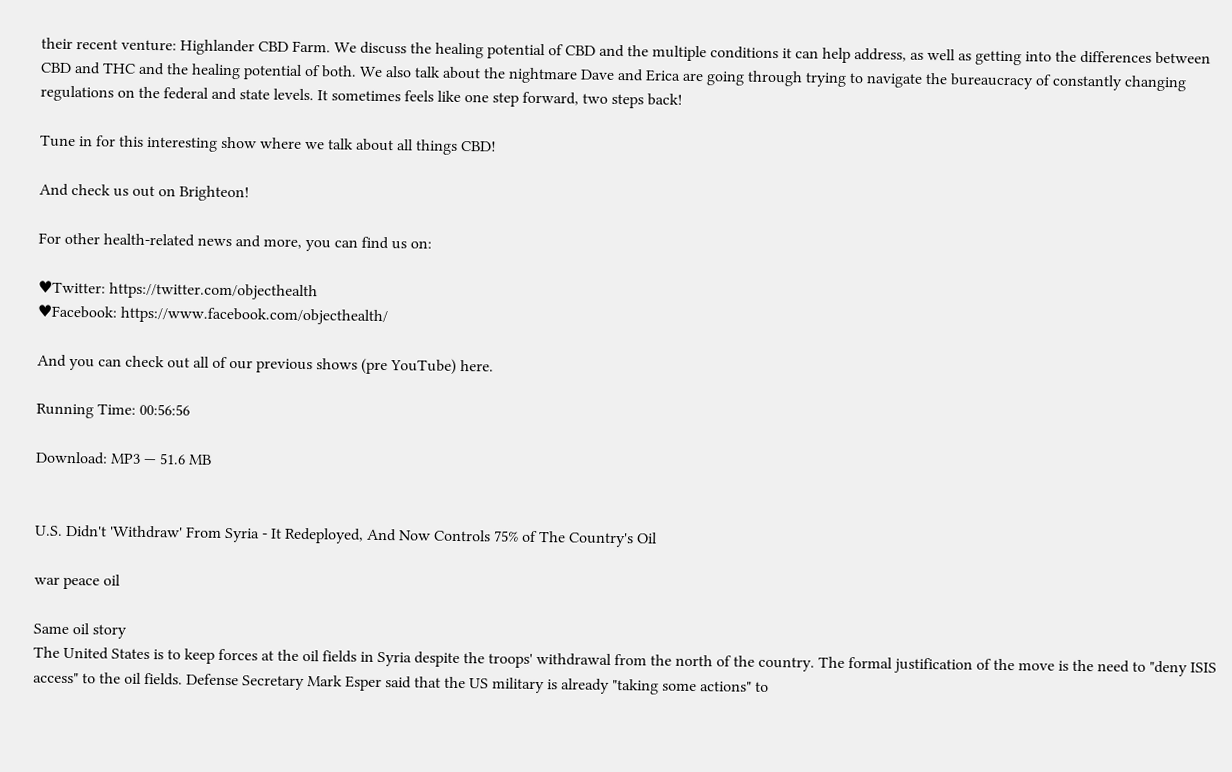their recent venture: Highlander CBD Farm. We discuss the healing potential of CBD and the multiple conditions it can help address, as well as getting into the differences between CBD and THC and the healing potential of both. We also talk about the nightmare Dave and Erica are going through trying to navigate the bureaucracy of constantly changing regulations on the federal and state levels. It sometimes feels like one step forward, two steps back!

Tune in for this interesting show where we talk about all things CBD!

And check us out on Brighteon!

For other health-related news and more, you can find us on:

♥Twitter: https://twitter.com/objecthealth
♥Facebook: https://www.facebook.com/objecthealth/

And you can check out all of our previous shows (pre YouTube) here.

Running Time: 00:56:56

Download: MP3 — 51.6 MB


U.S. Didn't 'Withdraw' From Syria - It Redeployed, And Now Controls 75% of The Country's Oil

war peace oil

Same oil story
The United States is to keep forces at the oil fields in Syria despite the troops' withdrawal from the north of the country. The formal justification of the move is the need to "deny ISIS access" to the oil fields. Defense Secretary Mark Esper said that the US military is already "taking some actions" to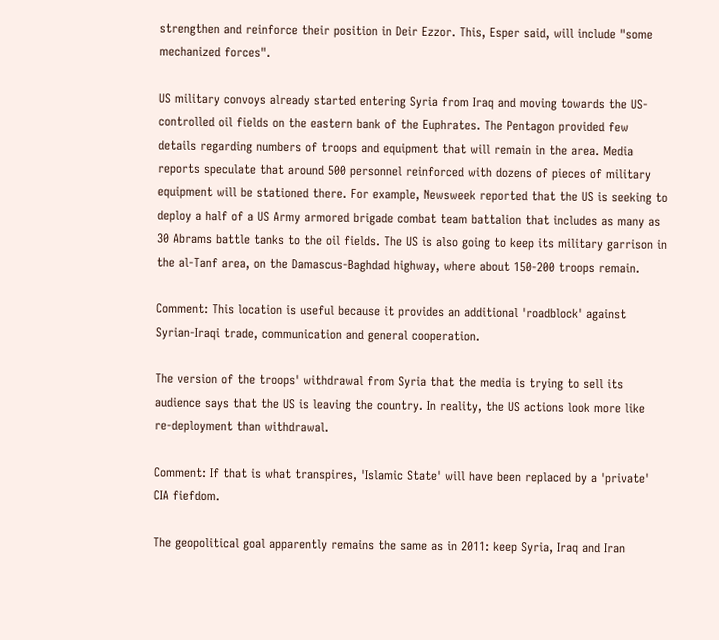strengthen and reinforce their position in Deir Ezzor. This, Esper said, will include "some mechanized forces".

US military convoys already started entering Syria from Iraq and moving towards the US-controlled oil fields on the eastern bank of the Euphrates. The Pentagon provided few details regarding numbers of troops and equipment that will remain in the area. Media reports speculate that around 500 personnel reinforced with dozens of pieces of military equipment will be stationed there. For example, Newsweek reported that the US is seeking to deploy a half of a US Army armored brigade combat team battalion that includes as many as 30 Abrams battle tanks to the oil fields. The US is also going to keep its military garrison in the al-Tanf area, on the Damascus-Baghdad highway, where about 150-200 troops remain.

Comment: This location is useful because it provides an additional 'roadblock' against Syrian-Iraqi trade, communication and general cooperation.

The version of the troops' withdrawal from Syria that the media is trying to sell its audience says that the US is leaving the country. In reality, the US actions look more like re-deployment than withdrawal.

Comment: If that is what transpires, 'Islamic State' will have been replaced by a 'private' CIA fiefdom.

The geopolitical goal apparently remains the same as in 2011: keep Syria, Iraq and Iran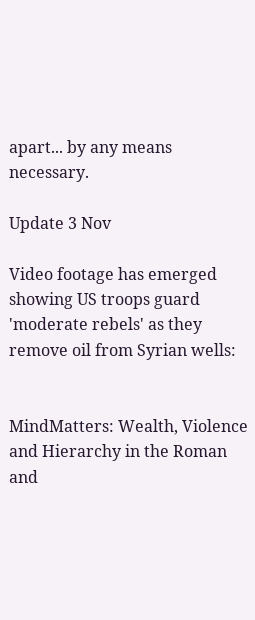apart... by any means necessary.

Update 3 Nov

Video footage has emerged showing US troops guard 'moderate rebels' as they remove oil from Syrian wells:


MindMatters: Wealth, Violence and Hierarchy in the Roman and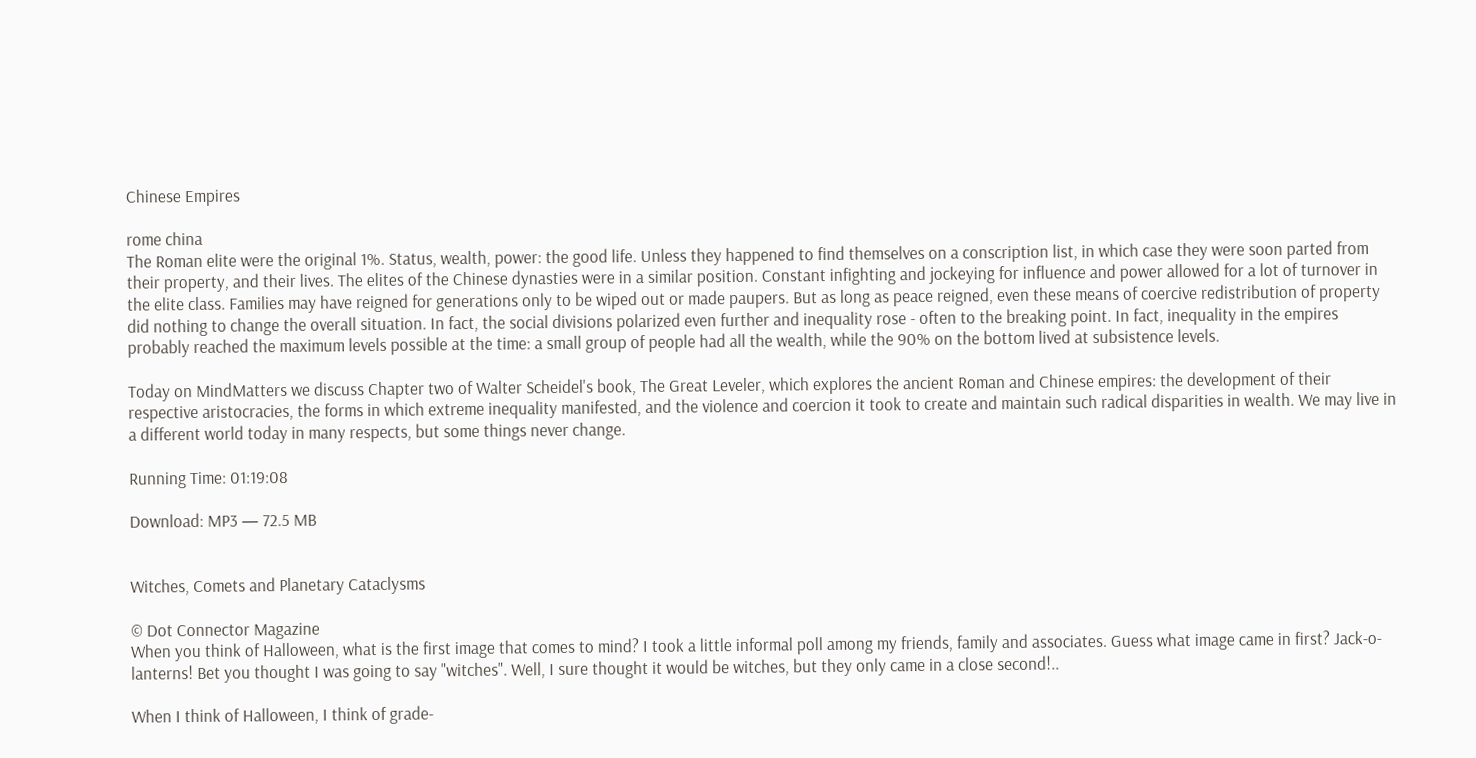Chinese Empires

rome china
The Roman elite were the original 1%. Status, wealth, power: the good life. Unless they happened to find themselves on a conscription list, in which case they were soon parted from their property, and their lives. The elites of the Chinese dynasties were in a similar position. Constant infighting and jockeying for influence and power allowed for a lot of turnover in the elite class. Families may have reigned for generations only to be wiped out or made paupers. But as long as peace reigned, even these means of coercive redistribution of property did nothing to change the overall situation. In fact, the social divisions polarized even further and inequality rose - often to the breaking point. In fact, inequality in the empires probably reached the maximum levels possible at the time: a small group of people had all the wealth, while the 90% on the bottom lived at subsistence levels.

Today on MindMatters we discuss Chapter two of Walter Scheidel's book, The Great Leveler, which explores the ancient Roman and Chinese empires: the development of their respective aristocracies, the forms in which extreme inequality manifested, and the violence and coercion it took to create and maintain such radical disparities in wealth. We may live in a different world today in many respects, but some things never change.

Running Time: 01:19:08

Download: MP3 — 72.5 MB


Witches, Comets and Planetary Cataclysms

© Dot Connector Magazine
When you think of Halloween, what is the first image that comes to mind? I took a little informal poll among my friends, family and associates. Guess what image came in first? Jack-o-lanterns! Bet you thought I was going to say "witches". Well, I sure thought it would be witches, but they only came in a close second!..

When I think of Halloween, I think of grade-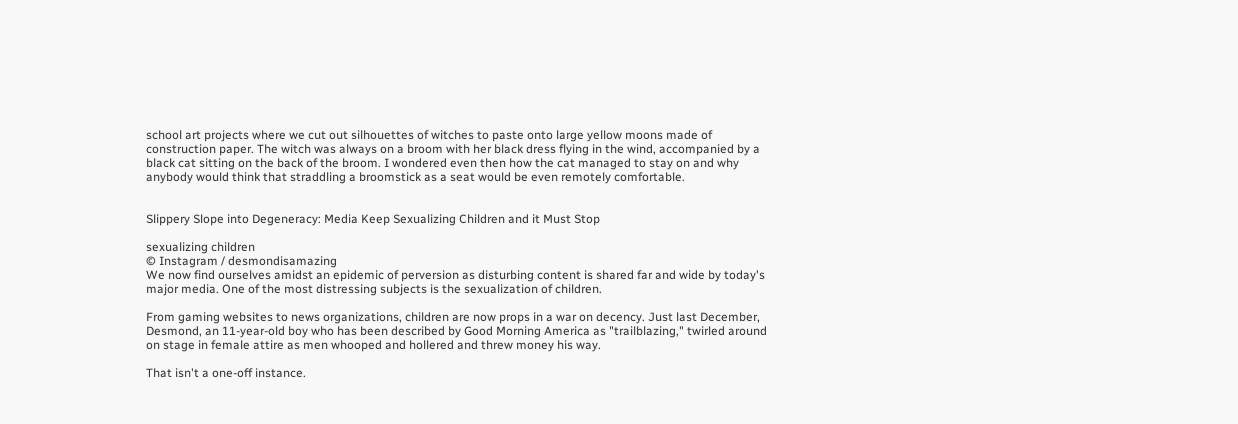school art projects where we cut out silhouettes of witches to paste onto large yellow moons made of construction paper. The witch was always on a broom with her black dress flying in the wind, accompanied by a black cat sitting on the back of the broom. I wondered even then how the cat managed to stay on and why anybody would think that straddling a broomstick as a seat would be even remotely comfortable.


Slippery Slope into Degeneracy: Media Keep Sexualizing Children and it Must Stop

sexualizing children
© Instagram / desmondisamazing
We now find ourselves amidst an epidemic of perversion as disturbing content is shared far and wide by today's major media. One of the most distressing subjects is the sexualization of children.

From gaming websites to news organizations, children are now props in a war on decency. Just last December, Desmond, an 11-year-old boy who has been described by Good Morning America as "trailblazing," twirled around on stage in female attire as men whooped and hollered and threw money his way.

That isn't a one-off instance.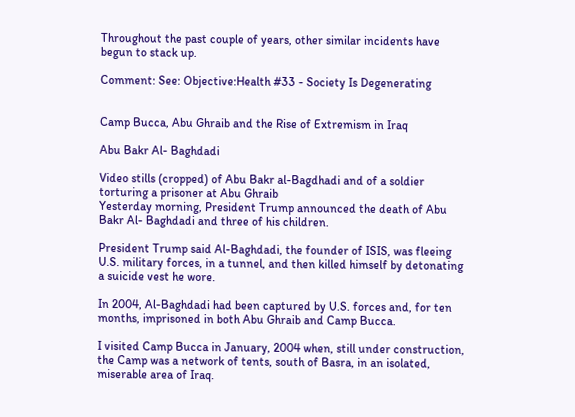Throughout the past couple of years, other similar incidents have begun to stack up.

Comment: See: Objective:Health #33 - Society Is Degenerating


Camp Bucca, Abu Ghraib and the Rise of Extremism in Iraq

Abu Bakr Al- Baghdadi

Video stills (cropped) of Abu Bakr al-Bagdhadi and of a soldier torturing a prisoner at Abu Ghraib
Yesterday morning, President Trump announced the death of Abu Bakr Al- Baghdadi and three of his children.

President Trump said Al-Baghdadi, the founder of ISIS, was fleeing U.S. military forces, in a tunnel, and then killed himself by detonating a suicide vest he wore.

In 2004, Al-Baghdadi had been captured by U.S. forces and, for ten months, imprisoned in both Abu Ghraib and Camp Bucca.

I visited Camp Bucca in January, 2004 when, still under construction, the Camp was a network of tents, south of Basra, in an isolated, miserable area of Iraq.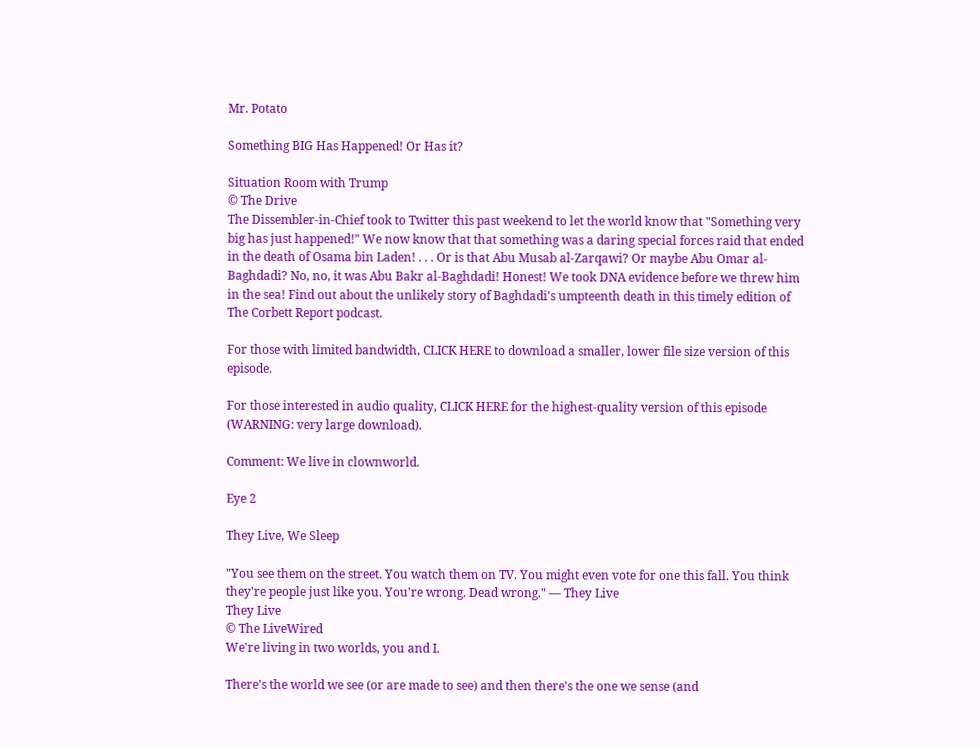Mr. Potato

Something BIG Has Happened! Or Has it?

Situation Room with Trump
© The Drive
The Dissembler-in-Chief took to Twitter this past weekend to let the world know that "Something very big has just happened!" We now know that that something was a daring special forces raid that ended in the death of Osama bin Laden! . . . Or is that Abu Musab al-Zarqawi? Or maybe Abu Omar al-Baghdadi? No, no, it was Abu Bakr al-Baghdadi! Honest! We took DNA evidence before we threw him in the sea! Find out about the unlikely story of Baghdadi's umpteenth death in this timely edition of The Corbett Report podcast.

For those with limited bandwidth, CLICK HERE to download a smaller, lower file size version of this episode.

For those interested in audio quality, CLICK HERE for the highest-quality version of this episode (WARNING: very large download).

Comment: We live in clownworld.

Eye 2

They Live, We Sleep

"You see them on the street. You watch them on TV. You might even vote for one this fall. You think they're people just like you. You're wrong. Dead wrong." — They Live
They Live
© The LiveWired
We're living in two worlds, you and I.

There's the world we see (or are made to see) and then there's the one we sense (and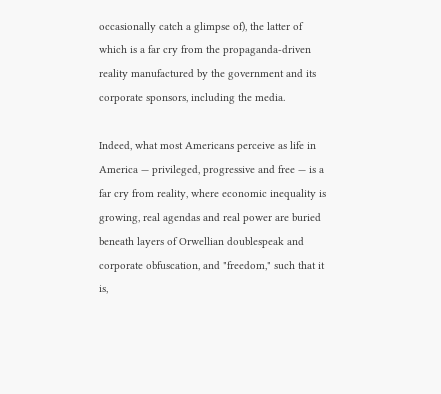occasionally catch a glimpse of), the latter of which is a far cry from the propaganda-driven reality manufactured by the government and its corporate sponsors, including the media.

Indeed, what most Americans perceive as life in America — privileged, progressive and free — is a far cry from reality, where economic inequality is growing, real agendas and real power are buried beneath layers of Orwellian doublespeak and corporate obfuscation, and "freedom," such that it is,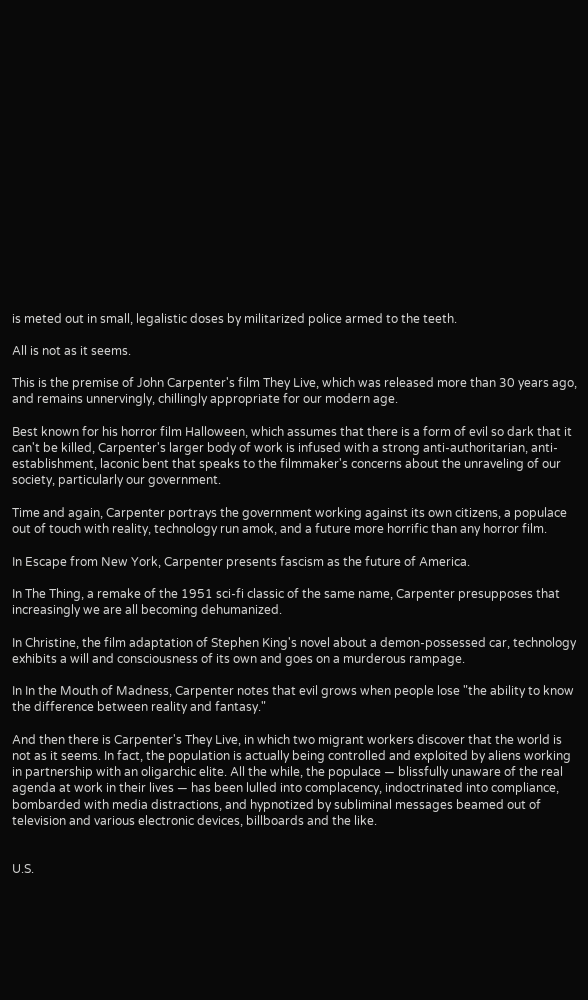is meted out in small, legalistic doses by militarized police armed to the teeth.

All is not as it seems.

This is the premise of John Carpenter's film They Live, which was released more than 30 years ago, and remains unnervingly, chillingly appropriate for our modern age.

Best known for his horror film Halloween, which assumes that there is a form of evil so dark that it can't be killed, Carpenter's larger body of work is infused with a strong anti-authoritarian, anti-establishment, laconic bent that speaks to the filmmaker's concerns about the unraveling of our society, particularly our government.

Time and again, Carpenter portrays the government working against its own citizens, a populace out of touch with reality, technology run amok, and a future more horrific than any horror film.

In Escape from New York, Carpenter presents fascism as the future of America.

In The Thing, a remake of the 1951 sci-fi classic of the same name, Carpenter presupposes that increasingly we are all becoming dehumanized.

In Christine, the film adaptation of Stephen King's novel about a demon-possessed car, technology exhibits a will and consciousness of its own and goes on a murderous rampage.

In In the Mouth of Madness, Carpenter notes that evil grows when people lose "the ability to know the difference between reality and fantasy."

And then there is Carpenter's They Live, in which two migrant workers discover that the world is not as it seems. In fact, the population is actually being controlled and exploited by aliens working in partnership with an oligarchic elite. All the while, the populace — blissfully unaware of the real agenda at work in their lives — has been lulled into complacency, indoctrinated into compliance, bombarded with media distractions, and hypnotized by subliminal messages beamed out of television and various electronic devices, billboards and the like.


U.S.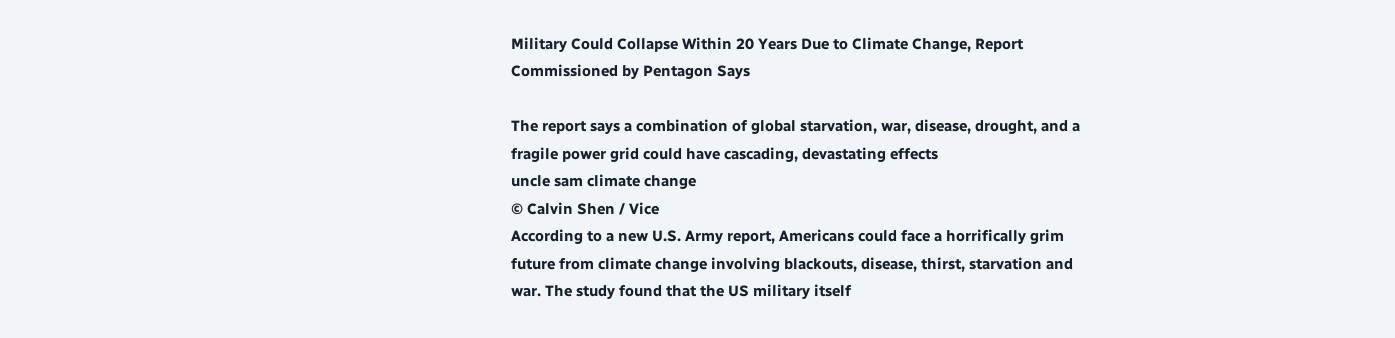Military Could Collapse Within 20 Years Due to Climate Change, Report Commissioned by Pentagon Says

The report says a combination of global starvation, war, disease, drought, and a fragile power grid could have cascading, devastating effects
uncle sam climate change
© Calvin Shen / Vice
According to a new U.S. Army report, Americans could face a horrifically grim future from climate change involving blackouts, disease, thirst, starvation and war. The study found that the US military itself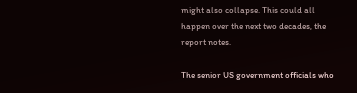might also collapse. This could all happen over the next two decades, the report notes.

The senior US government officials who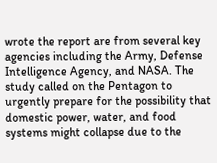wrote the report are from several key agencies including the Army, Defense Intelligence Agency, and NASA. The study called on the Pentagon to urgently prepare for the possibility that domestic power, water, and food systems might collapse due to the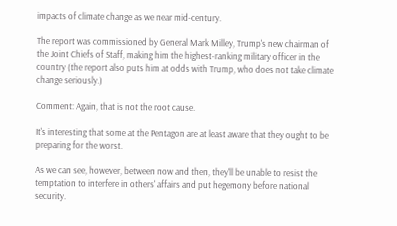impacts of climate change as we near mid-century.

The report was commissioned by General Mark Milley, Trump's new chairman of the Joint Chiefs of Staff, making him the highest-ranking military officer in the country (the report also puts him at odds with Trump, who does not take climate change seriously.)

Comment: Again, that is not the root cause.

It's interesting that some at the Pentagon are at least aware that they ought to be preparing for the worst.

As we can see, however, between now and then, they'll be unable to resist the temptation to interfere in others' affairs and put hegemony before national security.